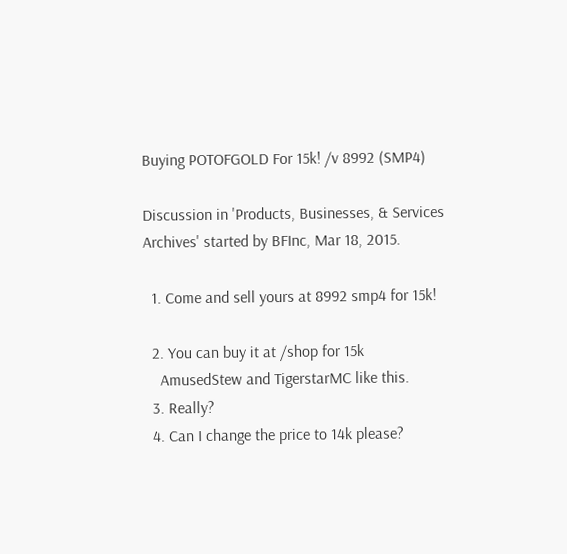Buying POTOFGOLD For 15k! /v 8992 (SMP4)

Discussion in 'Products, Businesses, & Services Archives' started by BFInc, Mar 18, 2015.

  1. Come and sell yours at 8992 smp4 for 15k!

  2. You can buy it at /shop for 15k
    AmusedStew and TigerstarMC like this.
  3. Really?
  4. Can I change the price to 14k please?